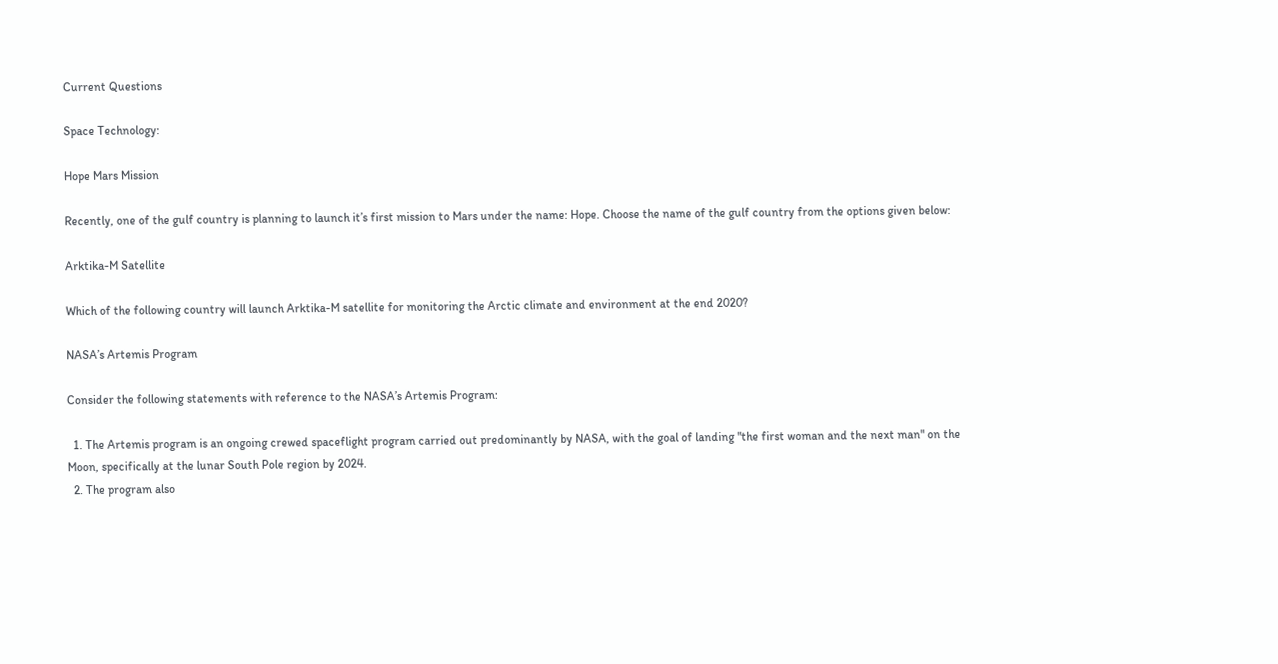Current Questions

Space Technology:

Hope Mars Mission

Recently, one of the gulf country is planning to launch it’s first mission to Mars under the name: Hope. Choose the name of the gulf country from the options given below:

Arktika-M Satellite

Which of the following country will launch Arktika-M satellite for monitoring the Arctic climate and environment at the end 2020?

NASA’s Artemis Program

Consider the following statements with reference to the NASA’s Artemis Program:

  1. The Artemis program is an ongoing crewed spaceflight program carried out predominantly by NASA, with the goal of landing "the first woman and the next man" on the Moon, specifically at the lunar South Pole region by 2024.
  2. The program also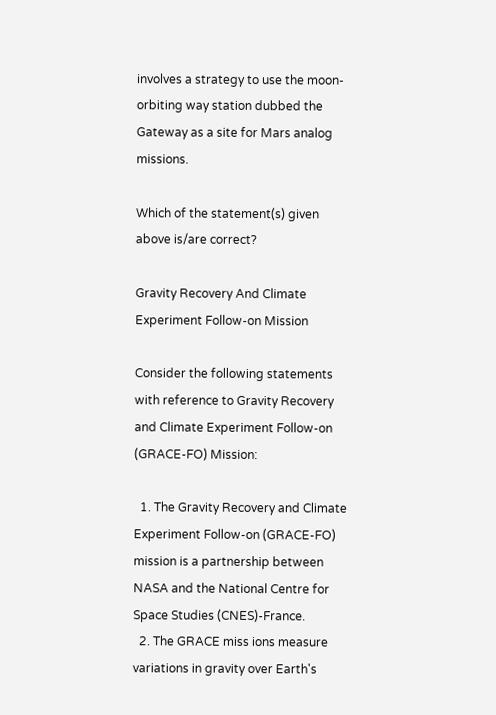involves a strategy to use the moon-orbiting way station dubbed the Gateway as a site for Mars analog missions.

Which of the statement(s) given above is/are correct?

Gravity Recovery And Climate Experiment Follow-on Mission

Consider the following statements with reference to Gravity Recovery and Climate Experiment Follow-on (GRACE-FO) Mission:

  1. The Gravity Recovery and Climate Experiment Follow-on (GRACE-FO) mission is a partnership between NASA and the National Centre for Space Studies (CNES)-France.
  2. The GRACE miss ions measure variations in gravity over Earth's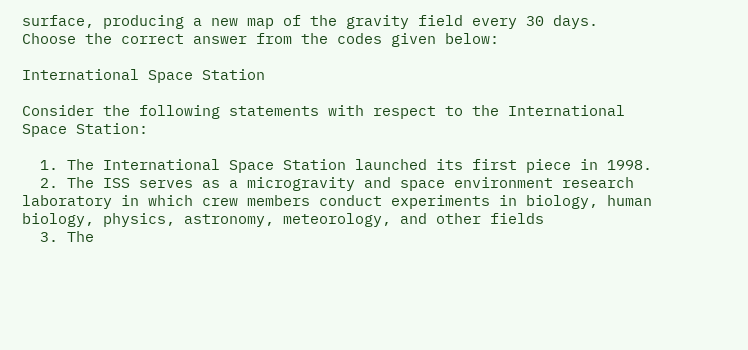surface, producing a new map of the gravity field every 30 days.
Choose the correct answer from the codes given below:

International Space Station

Consider the following statements with respect to the International Space Station:

  1. The International Space Station launched its first piece in 1998.
  2. The ISS serves as a microgravity and space environment research laboratory in which crew members conduct experiments in biology, human biology, physics, astronomy, meteorology, and other fields
  3. The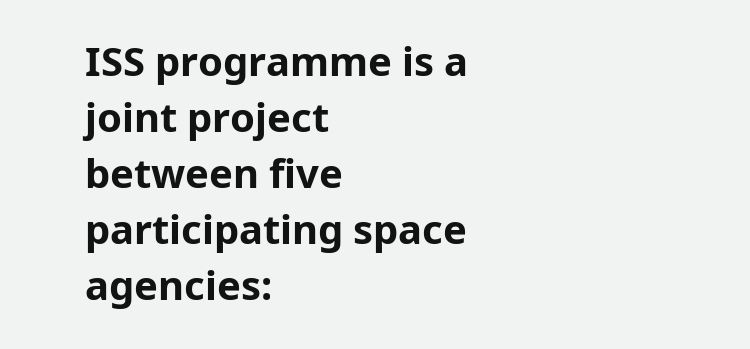ISS programme is a joint project between five participating space agencies: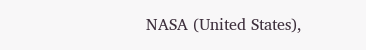NASA (United States),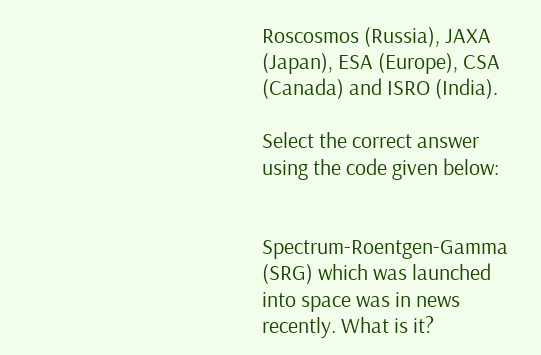Roscosmos (Russia), JAXA (Japan), ESA (Europe), CSA (Canada) and ISRO (India).

Select the correct answer using the code given below:


Spectrum-Roentgen-Gamma (SRG) which was launched into space was in news recently. What is it?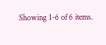Showing 1-6 of 6 items.